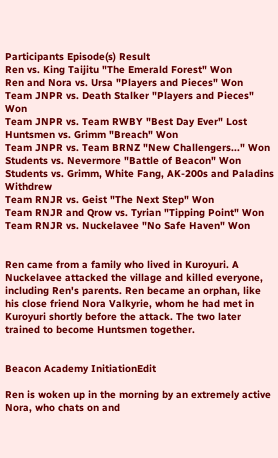Participants Episode(s) Result
Ren vs. King Taijitu "The Emerald Forest" Won
Ren and Nora vs. Ursa "Players and Pieces" Won
Team JNPR vs. Death Stalker "Players and Pieces" Won
Team JNPR vs. Team RWBY "Best Day Ever" Lost
Huntsmen vs. Grimm "Breach" Won
Team JNPR vs. Team BRNZ "New Challengers..." Won
Students vs. Nevermore "Battle of Beacon" Won
Students vs. Grimm, White Fang, AK-200s and Paladins Withdrew
Team RNJR vs. Geist "The Next Step" Won
Team RNJR and Qrow vs. Tyrian "Tipping Point" Won
Team RNJR vs. Nuckelavee "No Safe Haven" Won


Ren came from a family who lived in Kuroyuri. A Nuckelavee attacked the village and killed everyone, including Ren's parents. Ren became an orphan, like his close friend Nora Valkyrie, whom he had met in Kuroyuri shortly before the attack. The two later trained to become Huntsmen together.


Beacon Academy InitiationEdit

Ren is woken up in the morning by an extremely active Nora, who chats on and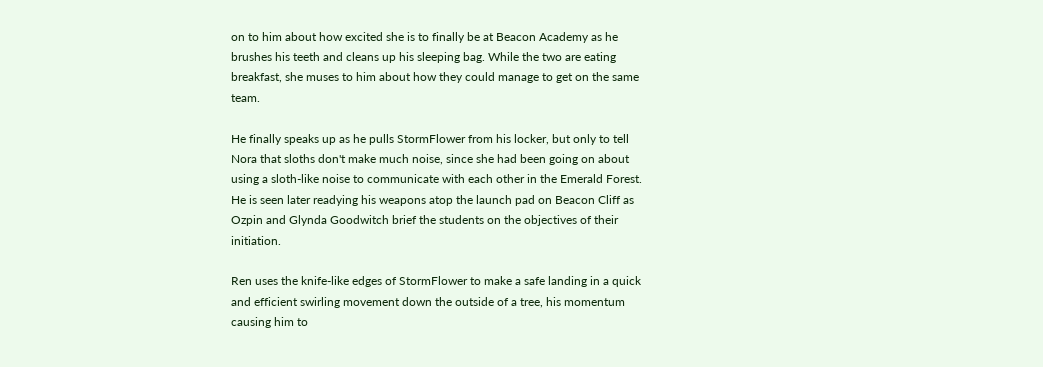on to him about how excited she is to finally be at Beacon Academy as he brushes his teeth and cleans up his sleeping bag. While the two are eating breakfast, she muses to him about how they could manage to get on the same team.

He finally speaks up as he pulls StormFlower from his locker, but only to tell Nora that sloths don't make much noise, since she had been going on about using a sloth-like noise to communicate with each other in the Emerald Forest. He is seen later readying his weapons atop the launch pad on Beacon Cliff as Ozpin and Glynda Goodwitch brief the students on the objectives of their initiation.

Ren uses the knife-like edges of StormFlower to make a safe landing in a quick and efficient swirling movement down the outside of a tree, his momentum causing him to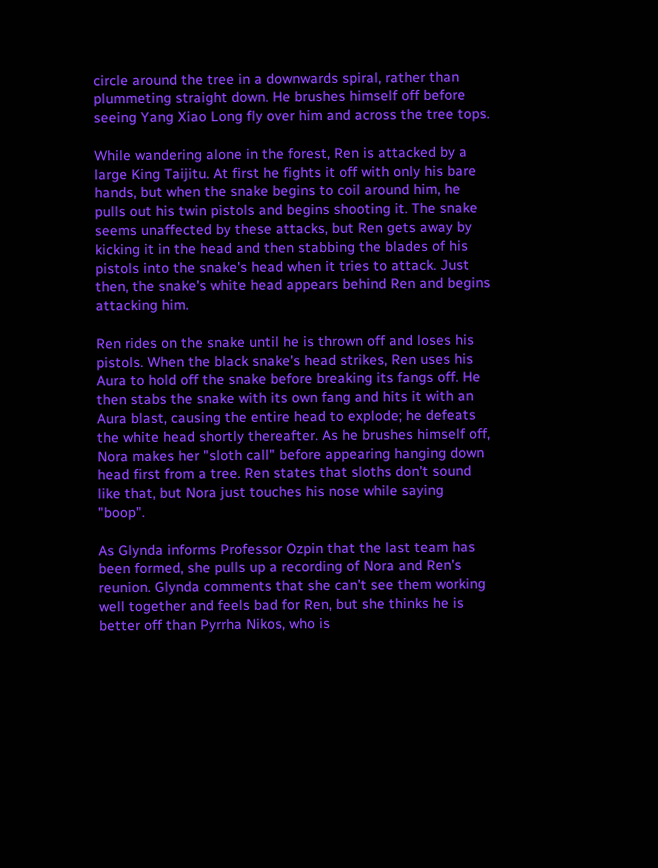circle around the tree in a downwards spiral, rather than plummeting straight down. He brushes himself off before seeing Yang Xiao Long fly over him and across the tree tops.

While wandering alone in the forest, Ren is attacked by a large King Taijitu. At first he fights it off with only his bare hands, but when the snake begins to coil around him, he pulls out his twin pistols and begins shooting it. The snake seems unaffected by these attacks, but Ren gets away by kicking it in the head and then stabbing the blades of his pistols into the snake's head when it tries to attack. Just then, the snake's white head appears behind Ren and begins attacking him.

Ren rides on the snake until he is thrown off and loses his pistols. When the black snake's head strikes, Ren uses his Aura to hold off the snake before breaking its fangs off. He then stabs the snake with its own fang and hits it with an Aura blast, causing the entire head to explode; he defeats the white head shortly thereafter. As he brushes himself off, Nora makes her "sloth call" before appearing hanging down head first from a tree. Ren states that sloths don't sound like that, but Nora just touches his nose while saying "boop".

As Glynda informs Professor Ozpin that the last team has been formed, she pulls up a recording of Nora and Ren's reunion. Glynda comments that she can't see them working well together and feels bad for Ren, but she thinks he is better off than Pyrrha Nikos, who is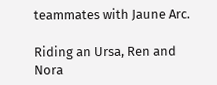teammates with Jaune Arc.

Riding an Ursa, Ren and Nora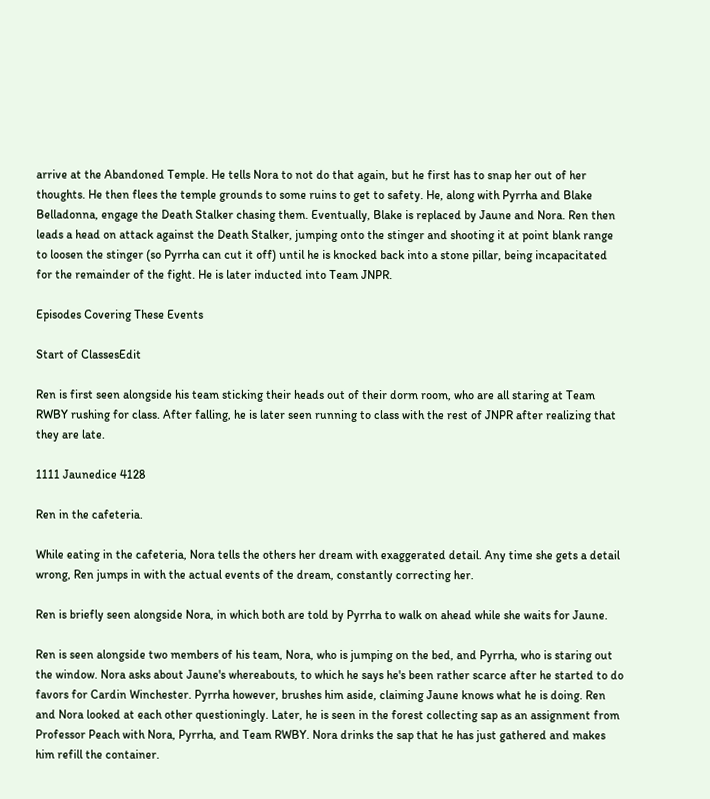arrive at the Abandoned Temple. He tells Nora to not do that again, but he first has to snap her out of her thoughts. He then flees the temple grounds to some ruins to get to safety. He, along with Pyrrha and Blake Belladonna, engage the Death Stalker chasing them. Eventually, Blake is replaced by Jaune and Nora. Ren then leads a head on attack against the Death Stalker, jumping onto the stinger and shooting it at point blank range to loosen the stinger (so Pyrrha can cut it off) until he is knocked back into a stone pillar, being incapacitated for the remainder of the fight. He is later inducted into Team JNPR.

Episodes Covering These Events

Start of ClassesEdit

Ren is first seen alongside his team sticking their heads out of their dorm room, who are all staring at Team RWBY rushing for class. After falling, he is later seen running to class with the rest of JNPR after realizing that they are late.

1111 Jaunedice 4128

Ren in the cafeteria.

While eating in the cafeteria, Nora tells the others her dream with exaggerated detail. Any time she gets a detail wrong, Ren jumps in with the actual events of the dream, constantly correcting her.

Ren is briefly seen alongside Nora, in which both are told by Pyrrha to walk on ahead while she waits for Jaune.

Ren is seen alongside two members of his team, Nora, who is jumping on the bed, and Pyrrha, who is staring out the window. Nora asks about Jaune's whereabouts, to which he says he's been rather scarce after he started to do favors for Cardin Winchester. Pyrrha however, brushes him aside, claiming Jaune knows what he is doing. Ren and Nora looked at each other questioningly. Later, he is seen in the forest collecting sap as an assignment from Professor Peach with Nora, Pyrrha, and Team RWBY. Nora drinks the sap that he has just gathered and makes him refill the container.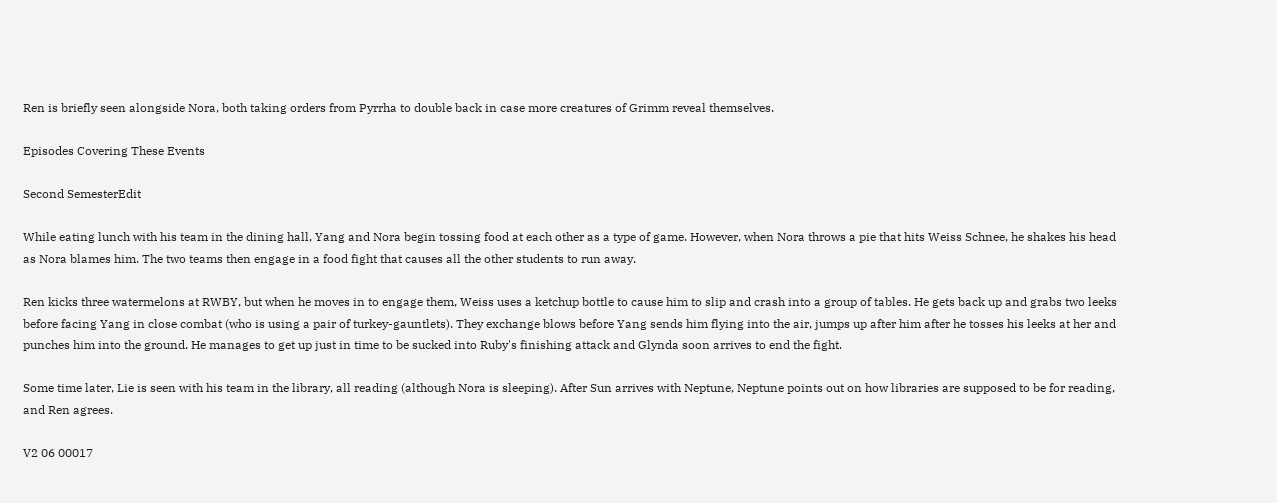Ren is briefly seen alongside Nora, both taking orders from Pyrrha to double back in case more creatures of Grimm reveal themselves.

Episodes Covering These Events

Second SemesterEdit

While eating lunch with his team in the dining hall, Yang and Nora begin tossing food at each other as a type of game. However, when Nora throws a pie that hits Weiss Schnee, he shakes his head as Nora blames him. The two teams then engage in a food fight that causes all the other students to run away.

Ren kicks three watermelons at RWBY, but when he moves in to engage them, Weiss uses a ketchup bottle to cause him to slip and crash into a group of tables. He gets back up and grabs two leeks before facing Yang in close combat (who is using a pair of turkey-gauntlets). They exchange blows before Yang sends him flying into the air, jumps up after him after he tosses his leeks at her and punches him into the ground. He manages to get up just in time to be sucked into Ruby's finishing attack and Glynda soon arrives to end the fight.

Some time later, Lie is seen with his team in the library, all reading (although Nora is sleeping). After Sun arrives with Neptune, Neptune points out on how libraries are supposed to be for reading, and Ren agrees.

V2 06 00017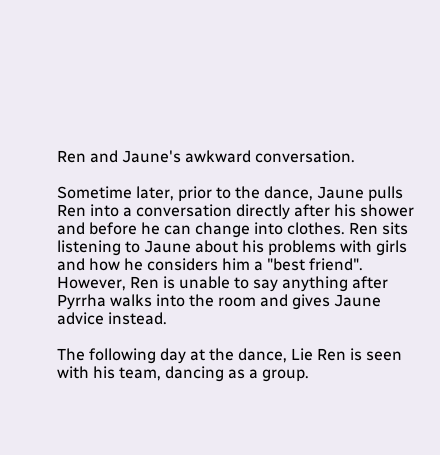Ren and Jaune's awkward conversation.

Sometime later, prior to the dance, Jaune pulls Ren into a conversation directly after his shower and before he can change into clothes. Ren sits listening to Jaune about his problems with girls and how he considers him a "best friend". However, Ren is unable to say anything after Pyrrha walks into the room and gives Jaune advice instead.

The following day at the dance, Lie Ren is seen with his team, dancing as a group.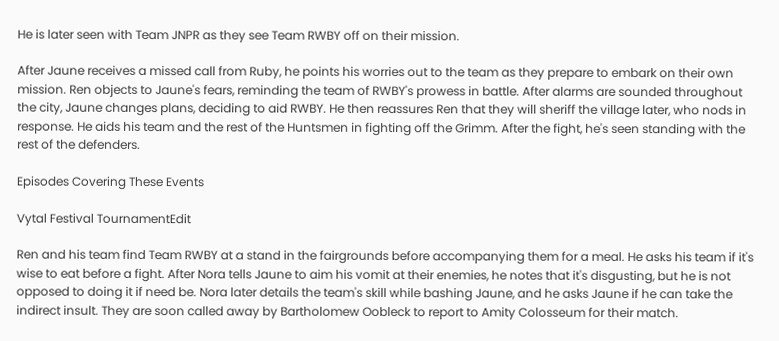He is later seen with Team JNPR as they see Team RWBY off on their mission.

After Jaune receives a missed call from Ruby, he points his worries out to the team as they prepare to embark on their own mission. Ren objects to Jaune's fears, reminding the team of RWBY's prowess in battle. After alarms are sounded throughout the city, Jaune changes plans, deciding to aid RWBY. He then reassures Ren that they will sheriff the village later, who nods in response. He aids his team and the rest of the Huntsmen in fighting off the Grimm. After the fight, he's seen standing with the rest of the defenders.

Episodes Covering These Events

Vytal Festival TournamentEdit

Ren and his team find Team RWBY at a stand in the fairgrounds before accompanying them for a meal. He asks his team if it's wise to eat before a fight. After Nora tells Jaune to aim his vomit at their enemies, he notes that it's disgusting, but he is not opposed to doing it if need be. Nora later details the team's skill while bashing Jaune, and he asks Jaune if he can take the indirect insult. They are soon called away by Bartholomew Oobleck to report to Amity Colosseum for their match.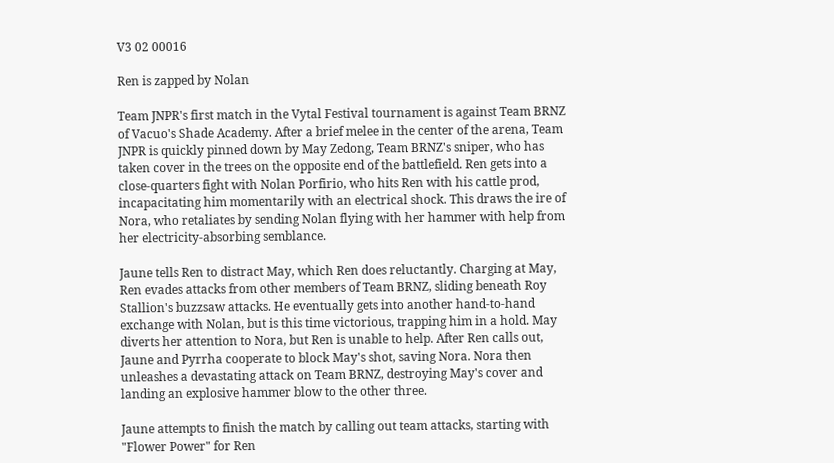V3 02 00016

Ren is zapped by Nolan

Team JNPR's first match in the Vytal Festival tournament is against Team BRNZ of Vacuo's Shade Academy. After a brief melee in the center of the arena, Team JNPR is quickly pinned down by May Zedong, Team BRNZ's sniper, who has taken cover in the trees on the opposite end of the battlefield. Ren gets into a close-quarters fight with Nolan Porfirio, who hits Ren with his cattle prod, incapacitating him momentarily with an electrical shock. This draws the ire of Nora, who retaliates by sending Nolan flying with her hammer with help from her electricity-absorbing semblance.

Jaune tells Ren to distract May, which Ren does reluctantly. Charging at May, Ren evades attacks from other members of Team BRNZ, sliding beneath Roy Stallion's buzzsaw attacks. He eventually gets into another hand-to-hand exchange with Nolan, but is this time victorious, trapping him in a hold. May diverts her attention to Nora, but Ren is unable to help. After Ren calls out, Jaune and Pyrrha cooperate to block May's shot, saving Nora. Nora then unleashes a devastating attack on Team BRNZ, destroying May's cover and landing an explosive hammer blow to the other three.

Jaune attempts to finish the match by calling out team attacks, starting with "Flower Power" for Ren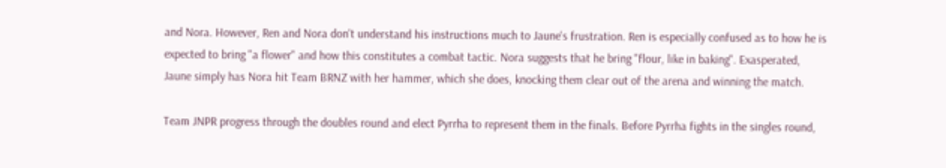and Nora. However, Ren and Nora don't understand his instructions much to Jaune's frustration. Ren is especially confused as to how he is expected to bring "a flower" and how this constitutes a combat tactic. Nora suggests that he bring "flour, like in baking". Exasperated, Jaune simply has Nora hit Team BRNZ with her hammer, which she does, knocking them clear out of the arena and winning the match.

Team JNPR progress through the doubles round and elect Pyrrha to represent them in the finals. Before Pyrrha fights in the singles round,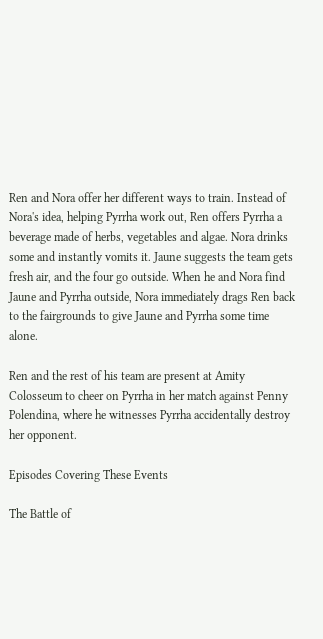Ren and Nora offer her different ways to train. Instead of Nora's idea, helping Pyrrha work out, Ren offers Pyrrha a beverage made of herbs, vegetables and algae. Nora drinks some and instantly vomits it. Jaune suggests the team gets fresh air, and the four go outside. When he and Nora find Jaune and Pyrrha outside, Nora immediately drags Ren back to the fairgrounds to give Jaune and Pyrrha some time alone.

Ren and the rest of his team are present at Amity Colosseum to cheer on Pyrrha in her match against Penny Polendina, where he witnesses Pyrrha accidentally destroy her opponent.

Episodes Covering These Events

The Battle of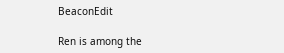BeaconEdit

Ren is among the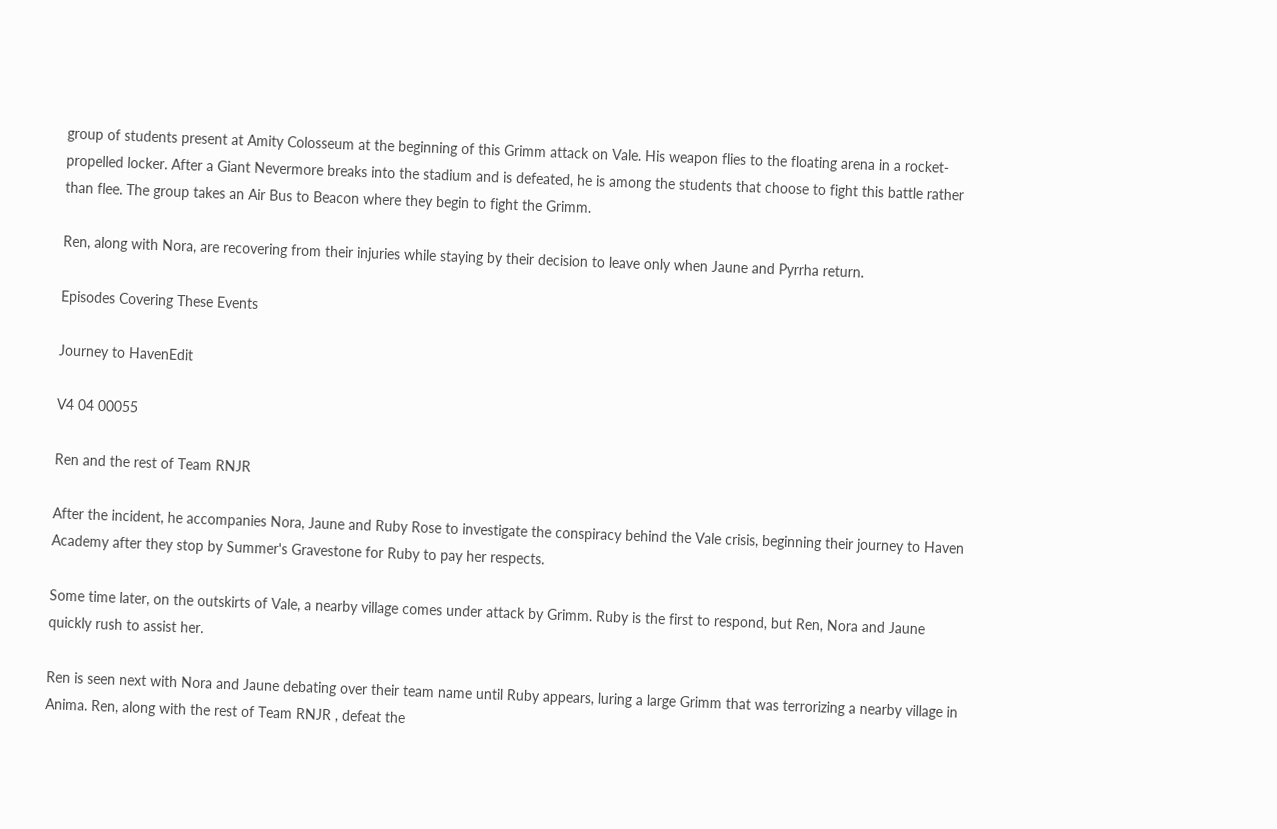group of students present at Amity Colosseum at the beginning of this Grimm attack on Vale. His weapon flies to the floating arena in a rocket-propelled locker. After a Giant Nevermore breaks into the stadium and is defeated, he is among the students that choose to fight this battle rather than flee. The group takes an Air Bus to Beacon where they begin to fight the Grimm.

Ren, along with Nora, are recovering from their injuries while staying by their decision to leave only when Jaune and Pyrrha return.

Episodes Covering These Events

Journey to HavenEdit

V4 04 00055

Ren and the rest of Team RNJR

After the incident, he accompanies Nora, Jaune and Ruby Rose to investigate the conspiracy behind the Vale crisis, beginning their journey to Haven Academy after they stop by Summer's Gravestone for Ruby to pay her respects.

Some time later, on the outskirts of Vale, a nearby village comes under attack by Grimm. Ruby is the first to respond, but Ren, Nora and Jaune quickly rush to assist her.

Ren is seen next with Nora and Jaune debating over their team name until Ruby appears, luring a large Grimm that was terrorizing a nearby village in Anima. Ren, along with the rest of Team RNJR , defeat the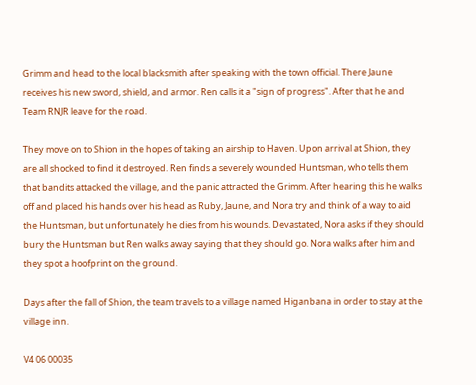Grimm and head to the local blacksmith after speaking with the town official. There Jaune receives his new sword, shield, and armor. Ren calls it a "sign of progress". After that he and Team RNJR leave for the road.

They move on to Shion in the hopes of taking an airship to Haven. Upon arrival at Shion, they are all shocked to find it destroyed. Ren finds a severely wounded Huntsman, who tells them that bandits attacked the village, and the panic attracted the Grimm. After hearing this he walks off and placed his hands over his head as Ruby, Jaune, and Nora try and think of a way to aid the Huntsman, but unfortunately he dies from his wounds. Devastated, Nora asks if they should bury the Huntsman but Ren walks away saying that they should go. Nora walks after him and they spot a hoofprint on the ground.

Days after the fall of Shion, the team travels to a village named Higanbana in order to stay at the village inn.

V4 06 00035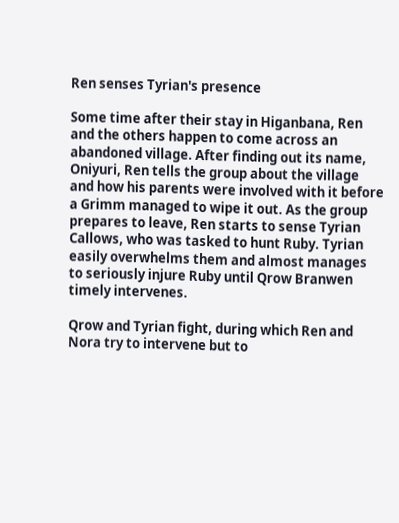Ren senses Tyrian's presence

Some time after their stay in Higanbana, Ren and the others happen to come across an abandoned village. After finding out its name, Oniyuri, Ren tells the group about the village and how his parents were involved with it before a Grimm managed to wipe it out. As the group prepares to leave, Ren starts to sense Tyrian Callows, who was tasked to hunt Ruby. Tyrian easily overwhelms them and almost manages to seriously injure Ruby until Qrow Branwen timely intervenes.

Qrow and Tyrian fight, during which Ren and Nora try to intervene but to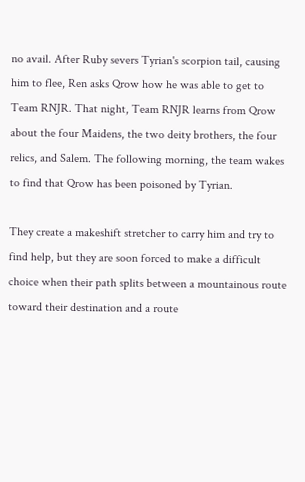no avail. After Ruby severs Tyrian's scorpion tail, causing him to flee, Ren asks Qrow how he was able to get to Team RNJR. That night, Team RNJR learns from Qrow about the four Maidens, the two deity brothers, the four relics, and Salem. The following morning, the team wakes to find that Qrow has been poisoned by Tyrian.

They create a makeshift stretcher to carry him and try to find help, but they are soon forced to make a difficult choice when their path splits between a mountainous route toward their destination and a route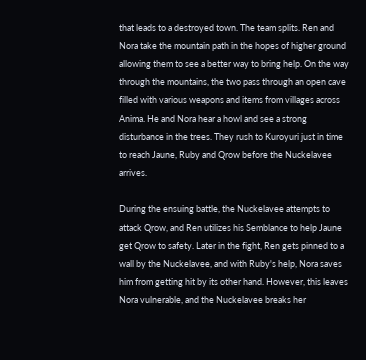that leads to a destroyed town. The team splits. Ren and Nora take the mountain path in the hopes of higher ground allowing them to see a better way to bring help. On the way through the mountains, the two pass through an open cave filled with various weapons and items from villages across Anima. He and Nora hear a howl and see a strong disturbance in the trees. They rush to Kuroyuri just in time to reach Jaune, Ruby and Qrow before the Nuckelavee arrives.

During the ensuing battle, the Nuckelavee attempts to attack Qrow, and Ren utilizes his Semblance to help Jaune get Qrow to safety. Later in the fight, Ren gets pinned to a wall by the Nuckelavee, and with Ruby's help, Nora saves him from getting hit by its other hand. However, this leaves Nora vulnerable, and the Nuckelavee breaks her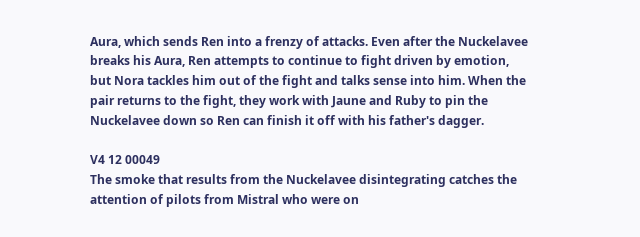Aura, which sends Ren into a frenzy of attacks. Even after the Nuckelavee breaks his Aura, Ren attempts to continue to fight driven by emotion, but Nora tackles him out of the fight and talks sense into him. When the pair returns to the fight, they work with Jaune and Ruby to pin the Nuckelavee down so Ren can finish it off with his father's dagger.

V4 12 00049
The smoke that results from the Nuckelavee disintegrating catches the attention of pilots from Mistral who were on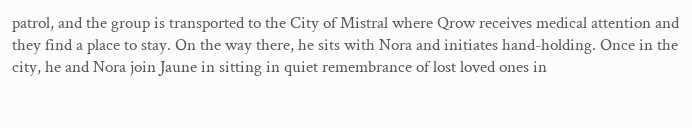patrol, and the group is transported to the City of Mistral where Qrow receives medical attention and they find a place to stay. On the way there, he sits with Nora and initiates hand-holding. Once in the city, he and Nora join Jaune in sitting in quiet remembrance of lost loved ones in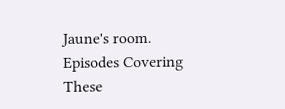Jaune's room.
Episodes Covering These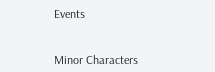Events


Minor Characters